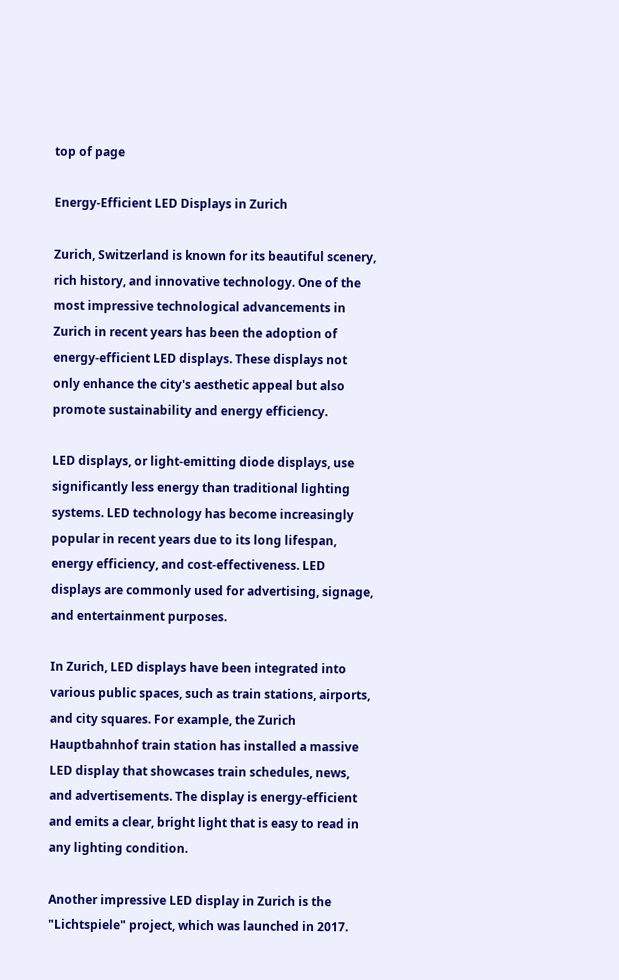top of page

Energy-Efficient LED Displays in Zurich

Zurich, Switzerland is known for its beautiful scenery, rich history, and innovative technology. One of the most impressive technological advancements in Zurich in recent years has been the adoption of energy-efficient LED displays. These displays not only enhance the city's aesthetic appeal but also promote sustainability and energy efficiency.

LED displays, or light-emitting diode displays, use significantly less energy than traditional lighting systems. LED technology has become increasingly popular in recent years due to its long lifespan, energy efficiency, and cost-effectiveness. LED displays are commonly used for advertising, signage, and entertainment purposes.

In Zurich, LED displays have been integrated into various public spaces, such as train stations, airports, and city squares. For example, the Zurich Hauptbahnhof train station has installed a massive LED display that showcases train schedules, news, and advertisements. The display is energy-efficient and emits a clear, bright light that is easy to read in any lighting condition.

Another impressive LED display in Zurich is the "Lichtspiele" project, which was launched in 2017.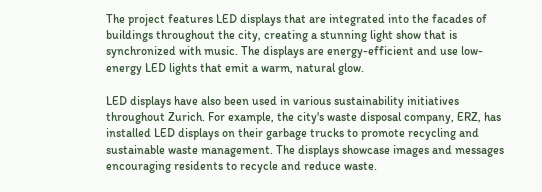The project features LED displays that are integrated into the facades of buildings throughout the city, creating a stunning light show that is synchronized with music. The displays are energy-efficient and use low-energy LED lights that emit a warm, natural glow.

LED displays have also been used in various sustainability initiatives throughout Zurich. For example, the city's waste disposal company, ERZ, has installed LED displays on their garbage trucks to promote recycling and sustainable waste management. The displays showcase images and messages encouraging residents to recycle and reduce waste.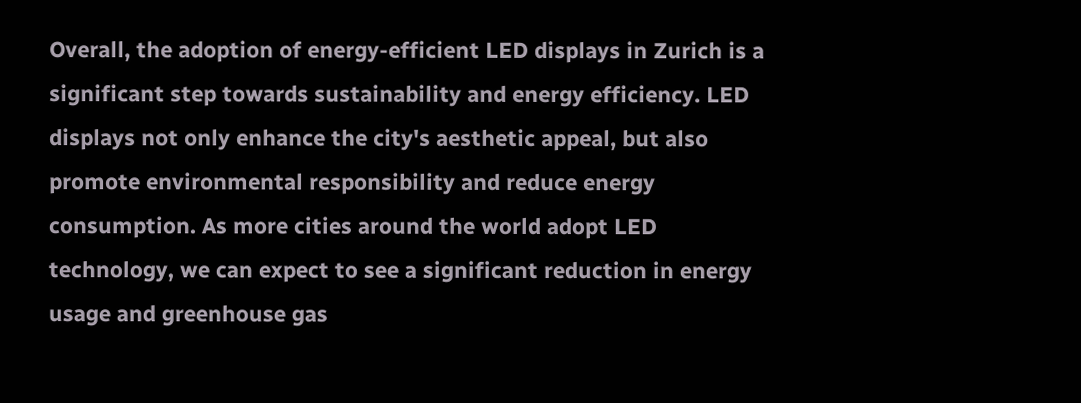Overall, the adoption of energy-efficient LED displays in Zurich is a significant step towards sustainability and energy efficiency. LED displays not only enhance the city's aesthetic appeal, but also promote environmental responsibility and reduce energy consumption. As more cities around the world adopt LED technology, we can expect to see a significant reduction in energy usage and greenhouse gas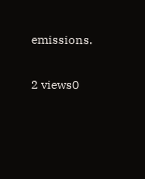emissions.

2 views0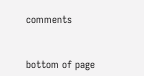comments


bottom of page